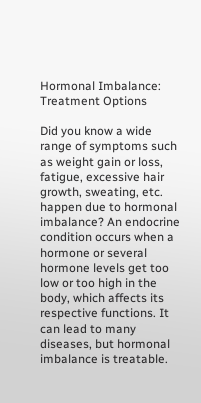Hormonal Imbalance: Treatment Options

Did you know a wide range of symptoms such as weight gain or loss, fatigue, excessive hair growth, sweating, etc. happen due to hormonal imbalance? An endocrine condition occurs when a hormone or several hormone levels get too low or too high in the body, which affects its respective functions. It can lead to many diseases, but hormonal imbalance is treatable.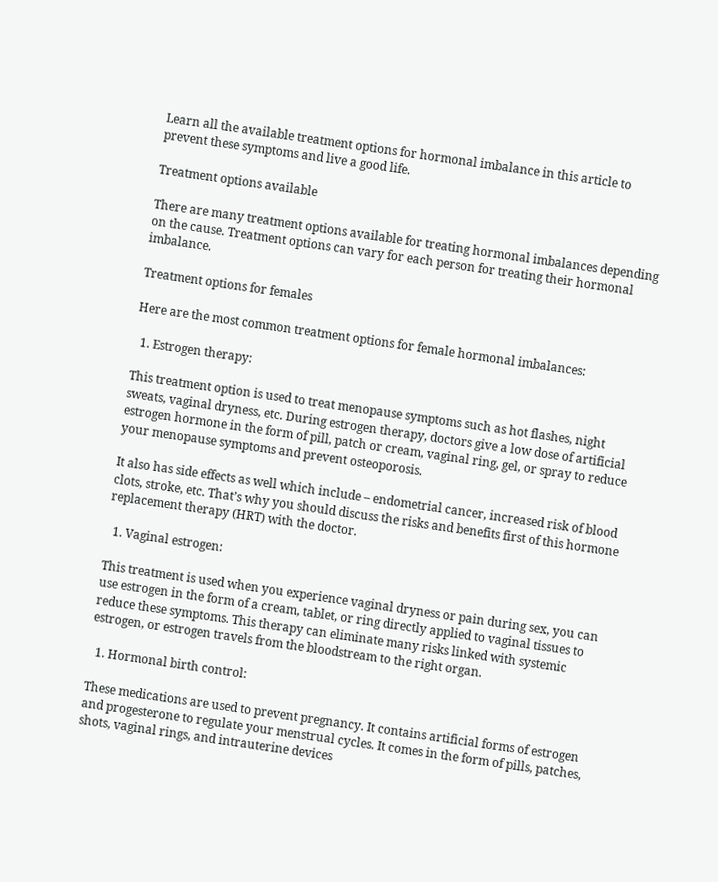Learn all the available treatment options for hormonal imbalance in this article to prevent these symptoms and live a good life.

Treatment options available

There are many treatment options available for treating hormonal imbalances depending on the cause. Treatment options can vary for each person for treating their hormonal imbalance.

Treatment options for females

Here are the most common treatment options for female hormonal imbalances:

  1. Estrogen therapy:

This treatment option is used to treat menopause symptoms such as hot flashes, night sweats, vaginal dryness, etc. During estrogen therapy, doctors give a low dose of artificial estrogen hormone in the form of pill, patch or cream, vaginal ring, gel, or spray to reduce your menopause symptoms and prevent osteoporosis.

It also has side effects as well which include – endometrial cancer, increased risk of blood clots, stroke, etc. That’s why you should discuss the risks and benefits first of this hormone replacement therapy (HRT) with the doctor.

  1. Vaginal estrogen:

This treatment is used when you experience vaginal dryness or pain during sex, you can use estrogen in the form of a cream, tablet, or ring directly applied to vaginal tissues to reduce these symptoms. This therapy can eliminate many risks linked with systemic estrogen, or estrogen travels from the bloodstream to the right organ.

  1. Hormonal birth control:

These medications are used to prevent pregnancy. It contains artificial forms of estrogen and progesterone to regulate your menstrual cycles. It comes in the form of pills, patches, shots, vaginal rings, and intrauterine devices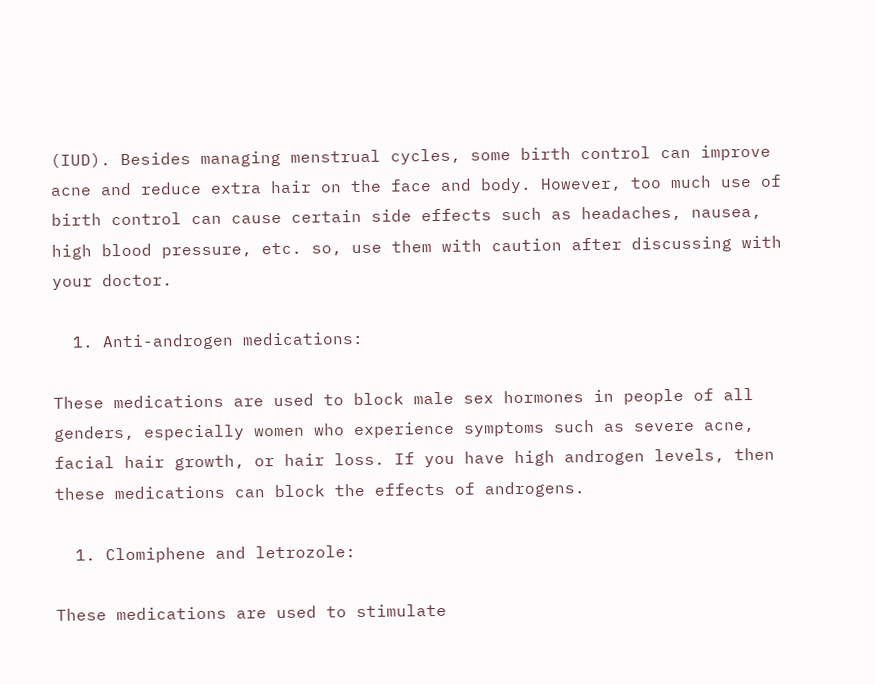(IUD). Besides managing menstrual cycles, some birth control can improve acne and reduce extra hair on the face and body. However, too much use of birth control can cause certain side effects such as headaches, nausea, high blood pressure, etc. so, use them with caution after discussing with your doctor.

  1. Anti-androgen medications:

These medications are used to block male sex hormones in people of all genders, especially women who experience symptoms such as severe acne, facial hair growth, or hair loss. If you have high androgen levels, then these medications can block the effects of androgens.

  1. Clomiphene and letrozole:

These medications are used to stimulate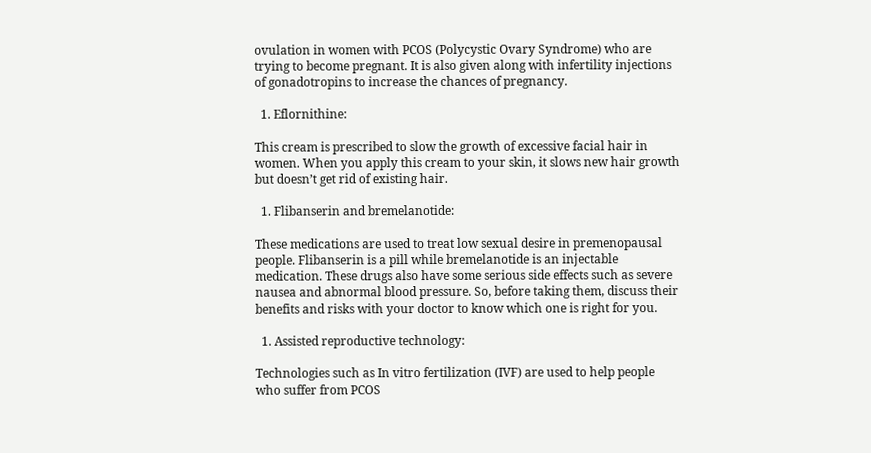ovulation in women with PCOS (Polycystic Ovary Syndrome) who are trying to become pregnant. It is also given along with infertility injections of gonadotropins to increase the chances of pregnancy.

  1. Eflornithine:

This cream is prescribed to slow the growth of excessive facial hair in women. When you apply this cream to your skin, it slows new hair growth but doesn’t get rid of existing hair.

  1. Flibanserin and bremelanotide:

These medications are used to treat low sexual desire in premenopausal people. Flibanserin is a pill while bremelanotide is an injectable medication. These drugs also have some serious side effects such as severe nausea and abnormal blood pressure. So, before taking them, discuss their benefits and risks with your doctor to know which one is right for you.

  1. Assisted reproductive technology:

Technologies such as In vitro fertilization (IVF) are used to help people who suffer from PCOS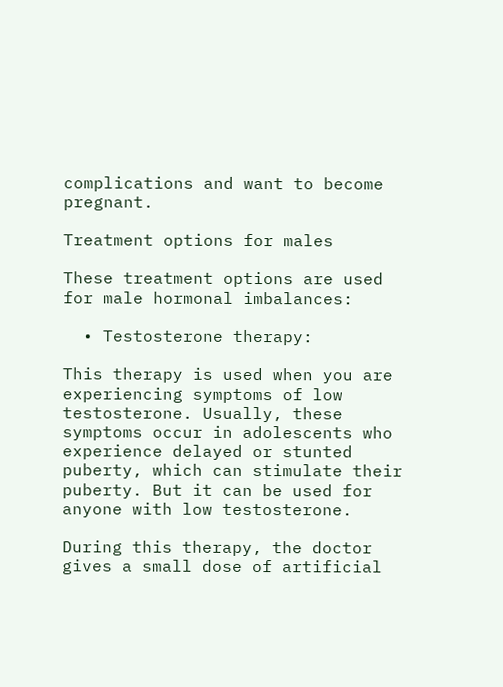complications and want to become pregnant.

Treatment options for males

These treatment options are used for male hormonal imbalances:

  • Testosterone therapy:

This therapy is used when you are experiencing symptoms of low testosterone. Usually, these symptoms occur in adolescents who experience delayed or stunted puberty, which can stimulate their puberty. But it can be used for anyone with low testosterone.

During this therapy, the doctor gives a small dose of artificial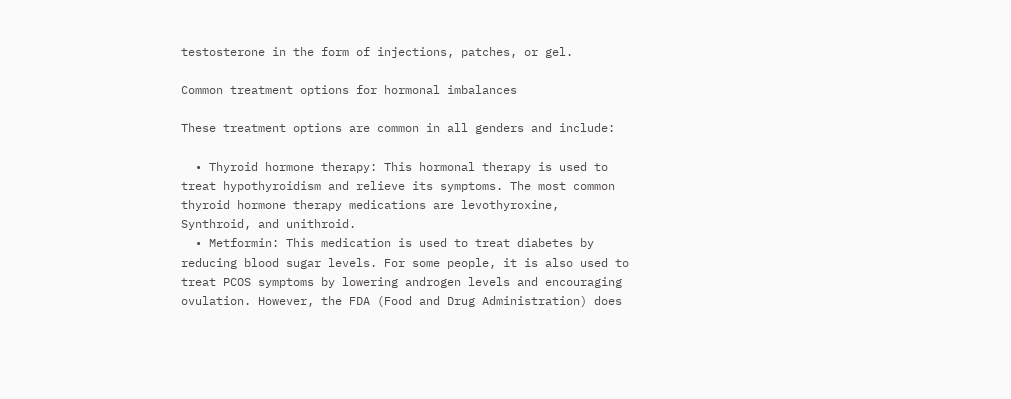testosterone in the form of injections, patches, or gel.

Common treatment options for hormonal imbalances

These treatment options are common in all genders and include:

  • Thyroid hormone therapy: This hormonal therapy is used to treat hypothyroidism and relieve its symptoms. The most common thyroid hormone therapy medications are levothyroxine, Synthroid, and unithroid.
  • Metformin: This medication is used to treat diabetes by reducing blood sugar levels. For some people, it is also used to treat PCOS symptoms by lowering androgen levels and encouraging ovulation. However, the FDA (Food and Drug Administration) does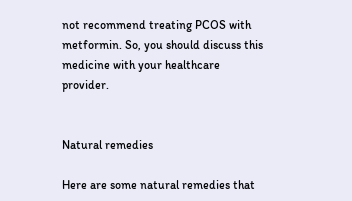not recommend treating PCOS with metformin. So, you should discuss this medicine with your healthcare provider.


Natural remedies

Here are some natural remedies that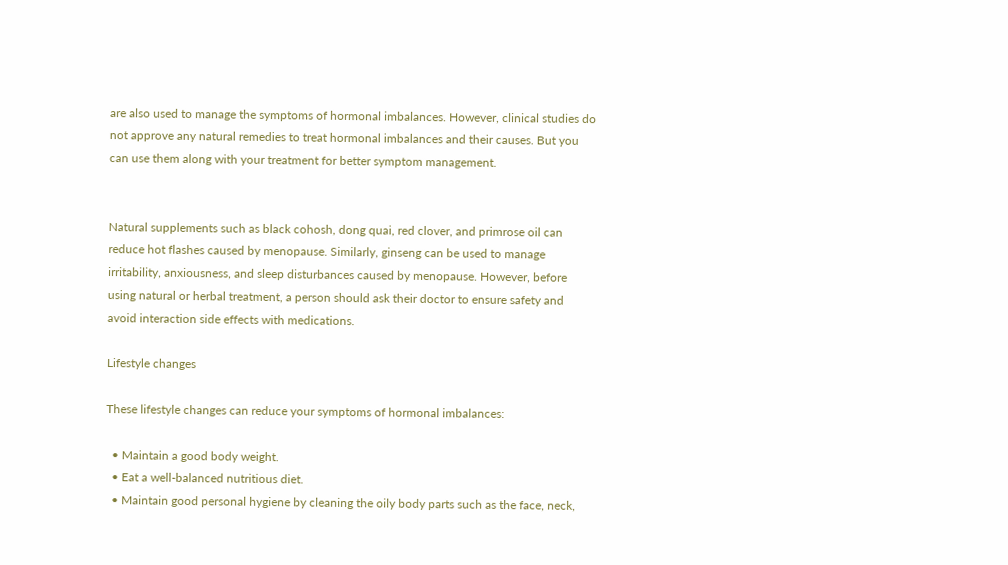are also used to manage the symptoms of hormonal imbalances. However, clinical studies do not approve any natural remedies to treat hormonal imbalances and their causes. But you can use them along with your treatment for better symptom management.


Natural supplements such as black cohosh, dong quai, red clover, and primrose oil can reduce hot flashes caused by menopause. Similarly, ginseng can be used to manage irritability, anxiousness, and sleep disturbances caused by menopause. However, before using natural or herbal treatment, a person should ask their doctor to ensure safety and avoid interaction side effects with medications.

Lifestyle changes

These lifestyle changes can reduce your symptoms of hormonal imbalances:

  • Maintain a good body weight.
  • Eat a well-balanced nutritious diet.
  • Maintain good personal hygiene by cleaning the oily body parts such as the face, neck,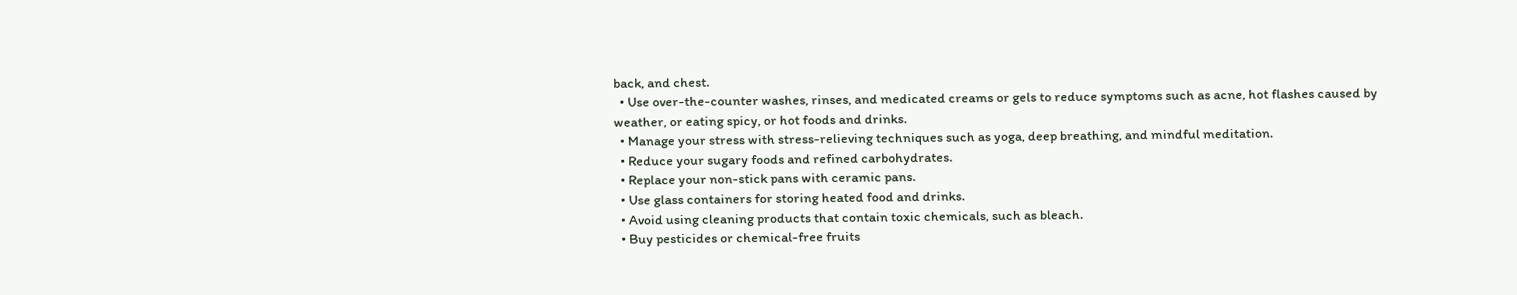back, and chest.
  • Use over-the-counter washes, rinses, and medicated creams or gels to reduce symptoms such as acne, hot flashes caused by weather, or eating spicy, or hot foods and drinks.
  • Manage your stress with stress-relieving techniques such as yoga, deep breathing, and mindful meditation.
  • Reduce your sugary foods and refined carbohydrates.
  • Replace your non-stick pans with ceramic pans.
  • Use glass containers for storing heated food and drinks.
  • Avoid using cleaning products that contain toxic chemicals, such as bleach.
  • Buy pesticides or chemical-free fruits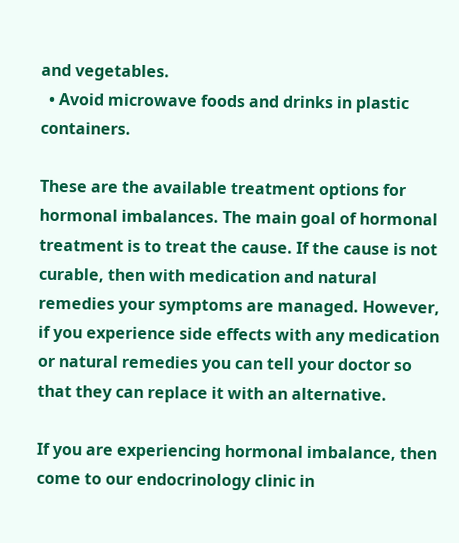and vegetables.
  • Avoid microwave foods and drinks in plastic containers.

These are the available treatment options for hormonal imbalances. The main goal of hormonal treatment is to treat the cause. If the cause is not curable, then with medication and natural remedies your symptoms are managed. However, if you experience side effects with any medication or natural remedies you can tell your doctor so that they can replace it with an alternative.

If you are experiencing hormonal imbalance, then come to our endocrinology clinic in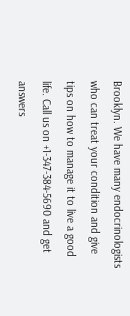Brooklyn. We have many endocrinologists who can treat your condition and give tips on how to manage it to live a good life. Call us on +1-347-384-5690 and get answers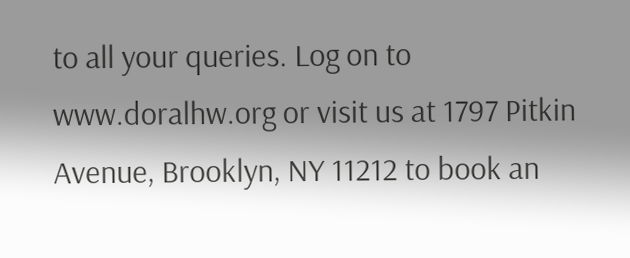to all your queries. Log on to  www.doralhw.org or visit us at 1797 Pitkin Avenue, Brooklyn, NY 11212 to book an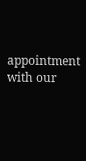appointment with our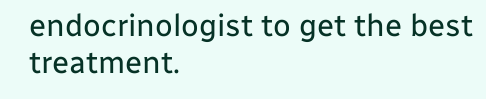endocrinologist to get the best treatment.